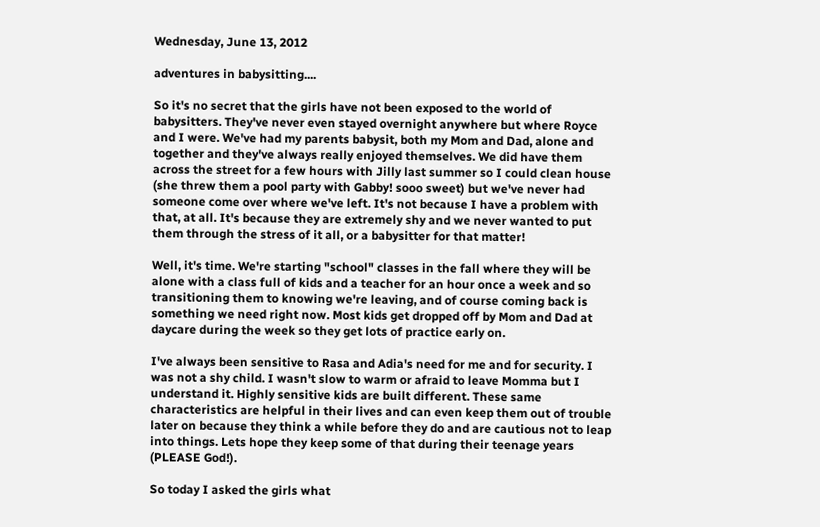Wednesday, June 13, 2012

adventures in babysitting....

So it's no secret that the girls have not been exposed to the world of babysitters. They've never even stayed overnight anywhere but where Royce and I were. We've had my parents babysit, both my Mom and Dad, alone and together and they've always really enjoyed themselves. We did have them across the street for a few hours with Jilly last summer so I could clean house (she threw them a pool party with Gabby! sooo sweet) but we've never had someone come over where we've left. It's not because I have a problem with that, at all. It's because they are extremely shy and we never wanted to put them through the stress of it all, or a babysitter for that matter!

Well, it's time. We're starting "school" classes in the fall where they will be alone with a class full of kids and a teacher for an hour once a week and so transitioning them to knowing we're leaving, and of course coming back is something we need right now. Most kids get dropped off by Mom and Dad at daycare during the week so they get lots of practice early on.

I've always been sensitive to Rasa and Adia's need for me and for security. I was not a shy child. I wasn't slow to warm or afraid to leave Momma but I understand it. Highly sensitive kids are built different. These same characteristics are helpful in their lives and can even keep them out of trouble later on because they think a while before they do and are cautious not to leap into things. Lets hope they keep some of that during their teenage years (PLEASE God!).

So today I asked the girls what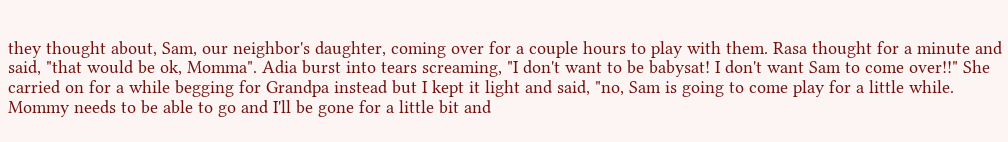they thought about, Sam, our neighbor's daughter, coming over for a couple hours to play with them. Rasa thought for a minute and said, "that would be ok, Momma". Adia burst into tears screaming, "I don't want to be babysat! I don't want Sam to come over!!" She carried on for a while begging for Grandpa instead but I kept it light and said, "no, Sam is going to come play for a little while. Mommy needs to be able to go and I'll be gone for a little bit and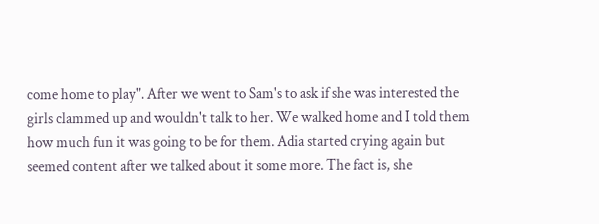come home to play". After we went to Sam's to ask if she was interested the girls clammed up and wouldn't talk to her. We walked home and I told them how much fun it was going to be for them. Adia started crying again but seemed content after we talked about it some more. The fact is, she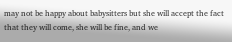may not be happy about babysitters but she will accept the fact that they will come, she will be fine, and we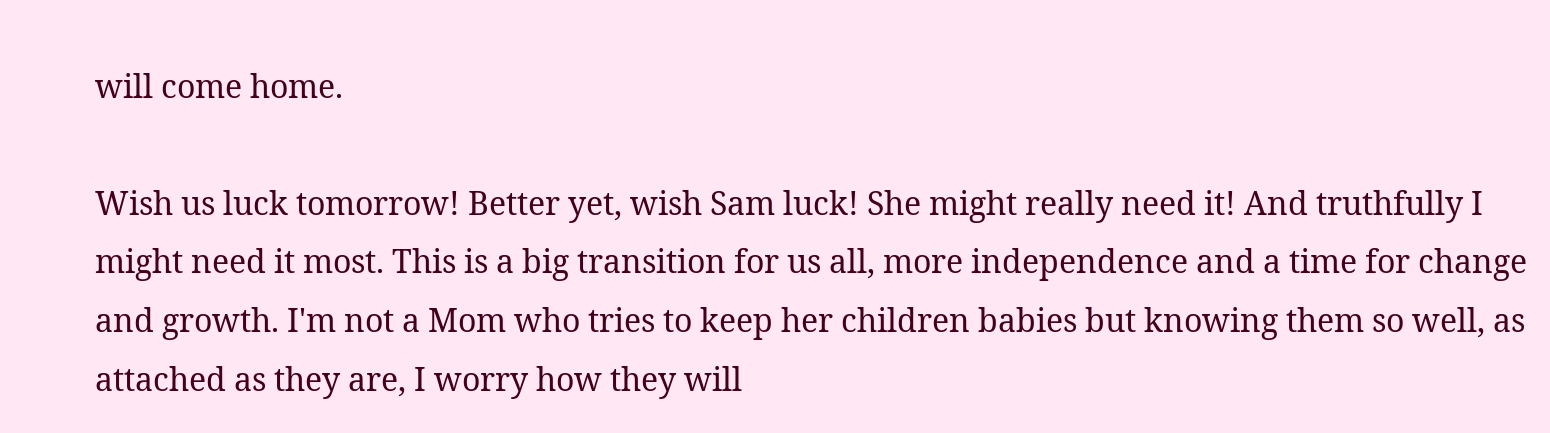will come home.

Wish us luck tomorrow! Better yet, wish Sam luck! She might really need it! And truthfully I might need it most. This is a big transition for us all, more independence and a time for change and growth. I'm not a Mom who tries to keep her children babies but knowing them so well, as attached as they are, I worry how they will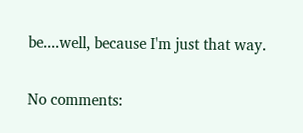be....well, because I'm just that way.

No comments: